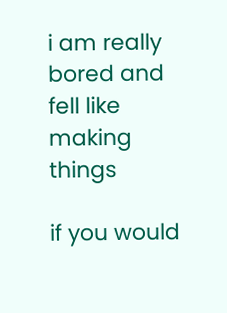i am really bored and fell like making things

if you would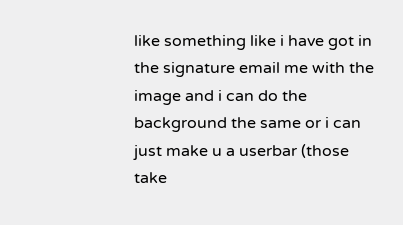like something like i have got in the signature email me with the image and i can do the background the same or i can just make u a userbar (those take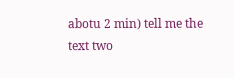abotu 2 min) tell me the text two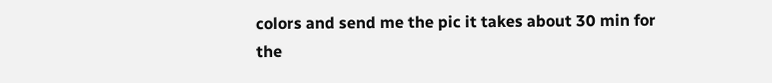colors and send me the pic it takes about 30 min for the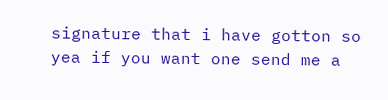signature that i have gotton so yea if you want one send me a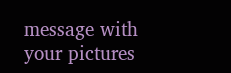message with your pictures